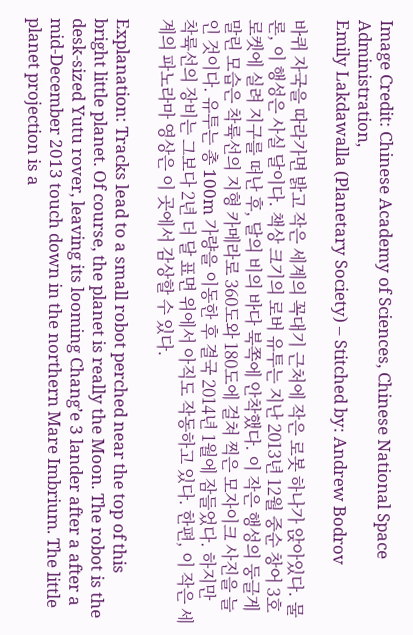Image Credit: Chinese Academy of Sciences, Chinese National Space Administration,
Emily Lakdawalla (Planetary Society) – Stitched by: Andrew Bodrov

바퀴 자국을 따라가면 밝고 작은 세계의 꼭대기 근처에 작은 로봇 하나가 앉아있다. 물론, 이 행성은 사실 달이다. 책상 크기의 로버 유투는 지난 2013년 12월 중순 창어 3호 로켓에 실려 지구를 떠난 후, 달의 비의 바다 북쪽에 안착했다. 이 작은 행성의 둥글게 말린 모습은 착륙선의 지형 카메라로 360도와 180도에 걸쳐 찍은 모자이크 사진을 늘인 것이다. 유투는 총 100m 가량을 이동한 후 결국 2014년 1월에 잠들었다. 하지만 착륙선의 장비는 그보다 2년 더 달 표면 위에서 아직도 작동하고 있다. 한편, 이 작은 세계의 파노라마 영상은 이 곳에서 감상할 수 있다.

Explanation: Tracks lead to a small robot perched near the top of this bright little planet. Of course, the planet is really the Moon. The robot is the desk-sized Yutu rover, leaving its looming Chang’e 3 lander after a after a mid-December 2013 touch down in the northern Mare Imbrium. The little planet projection is a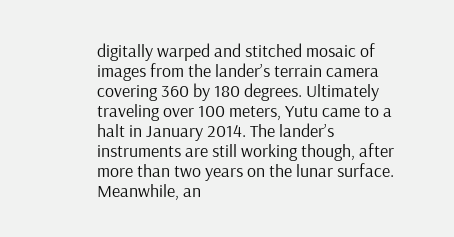digitally warped and stitched mosaic of images from the lander’s terrain camera covering 360 by 180 degrees. Ultimately traveling over 100 meters, Yutu came to a halt in January 2014. The lander’s instruments are still working though, after more than two years on the lunar surface. Meanwhile, an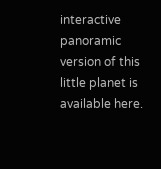interactive panoramic version of this little planet is available here.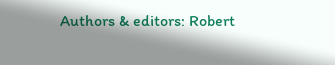Authors & editors: Robert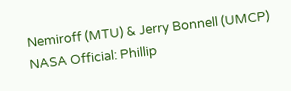Nemiroff (MTU) & Jerry Bonnell (UMCP)
NASA Official: Phillip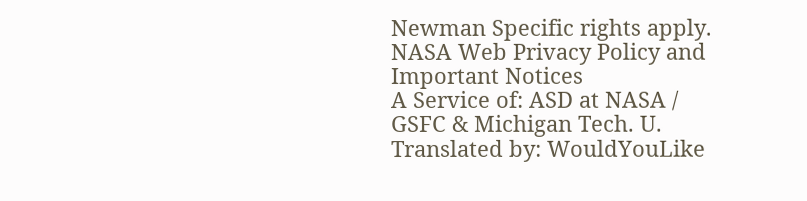Newman Specific rights apply.
NASA Web Privacy Policy and Important Notices
A Service of: ASD at NASA / GSFC & Michigan Tech. U.
Translated by: WouldYouLike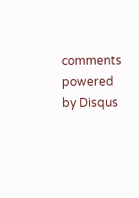comments powered by Disqus